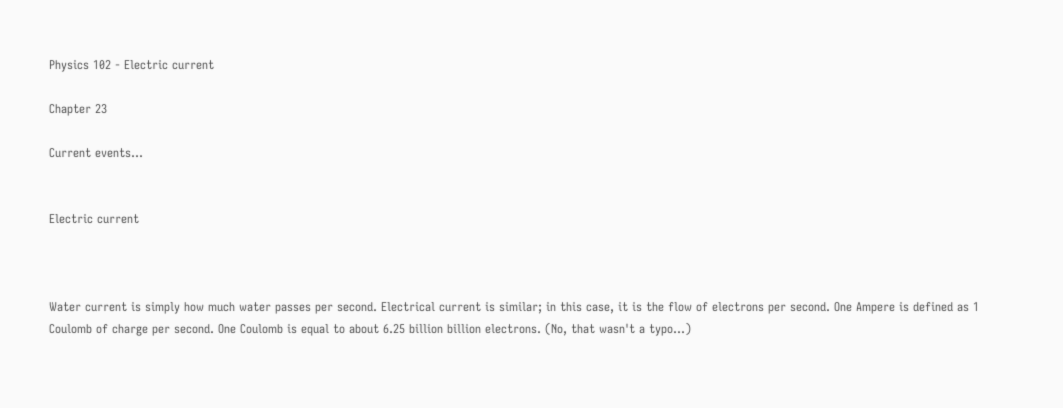Physics 102 - Electric current

Chapter 23

Current events...


Electric current



Water current is simply how much water passes per second. Electrical current is similar; in this case, it is the flow of electrons per second. One Ampere is defined as 1 Coulomb of charge per second. One Coulomb is equal to about 6.25 billion billion electrons. (No, that wasn't a typo...)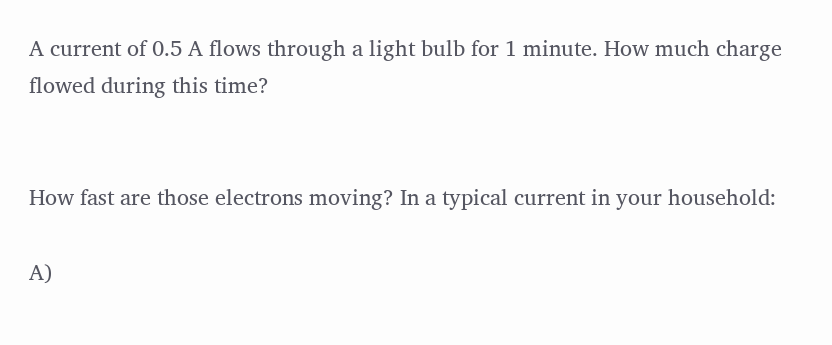A current of 0.5 A flows through a light bulb for 1 minute. How much charge flowed during this time?


How fast are those electrons moving? In a typical current in your household:

A)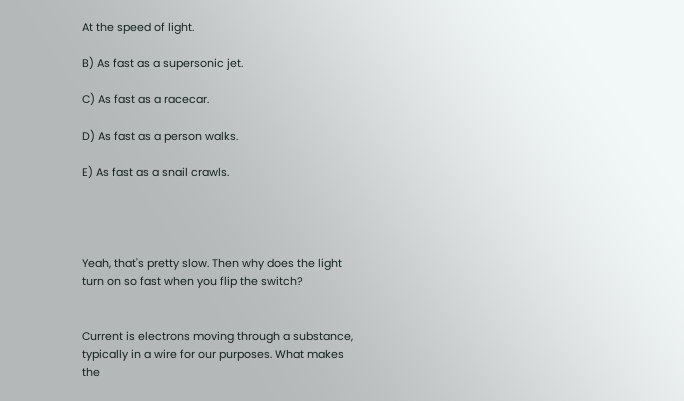At the speed of light.

B) As fast as a supersonic jet.

C) As fast as a racecar.

D) As fast as a person walks.

E) As fast as a snail crawls.




Yeah, that's pretty slow. Then why does the light turn on so fast when you flip the switch?


Current is electrons moving through a substance, typically in a wire for our purposes. What makes the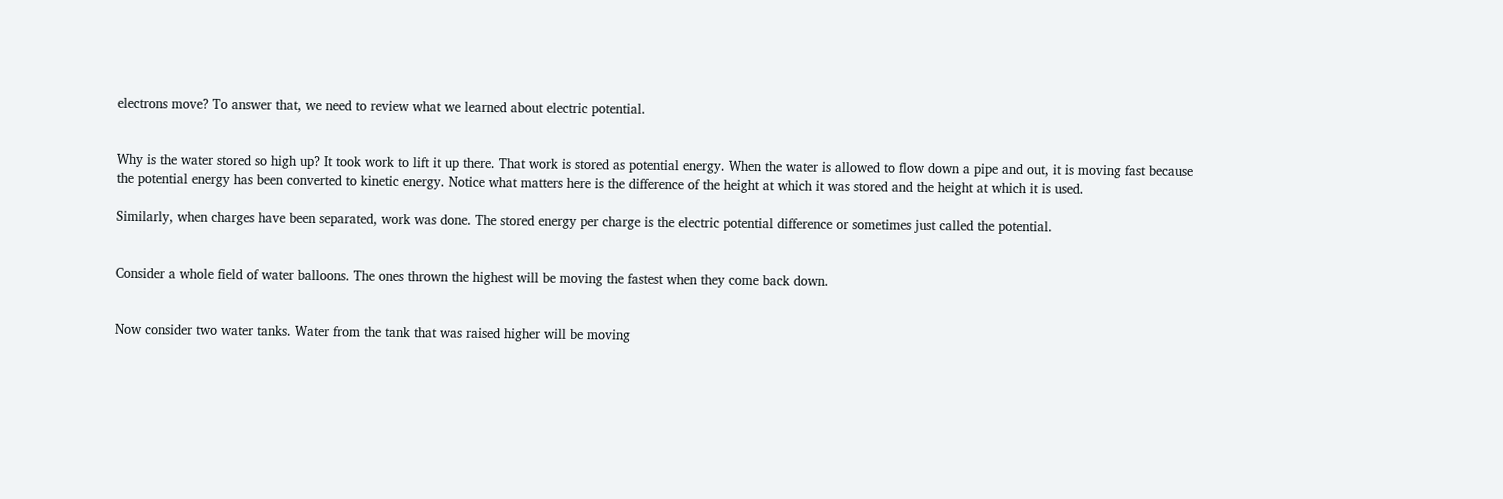electrons move? To answer that, we need to review what we learned about electric potential.


Why is the water stored so high up? It took work to lift it up there. That work is stored as potential energy. When the water is allowed to flow down a pipe and out, it is moving fast because the potential energy has been converted to kinetic energy. Notice what matters here is the difference of the height at which it was stored and the height at which it is used.

Similarly, when charges have been separated, work was done. The stored energy per charge is the electric potential difference or sometimes just called the potential.


Consider a whole field of water balloons. The ones thrown the highest will be moving the fastest when they come back down.


Now consider two water tanks. Water from the tank that was raised higher will be moving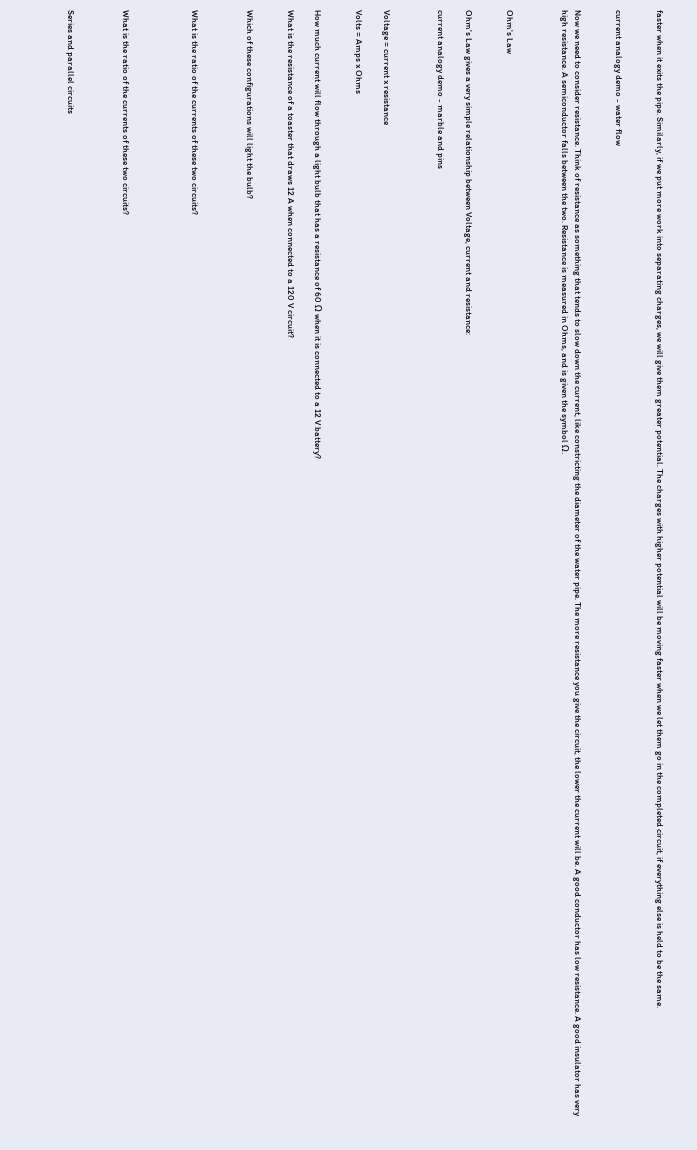faster when it exits the pipe. Similarly, if we put more work into separating charges, we will give them greater potential. The charges with higher potential will be moving faster when we let them go in the completed circuit, if everything else is held to be the same.


current analogy demo - water flow


Now we need to consider resistance. Think of resistance as something that tends to slow down the current, like constricting the diameter of the water pipe. The more resistance you give the circuit, the lower the current will be. A good conductor has low resistance. A good insulator has very high resistance. A semiconductor falls between the two. Resistance is measured in Ohms, and is given the symbol Ω.



Ohm's Law


Ohm's Law gives a very simple relationship between Voltage, current and resistance:

current analogy demo - marble and pins



Voltage = current x resistance

Volts = Amps x Ohms


How much current will flow through a light bulb that has a resistance of 60 Ω when it is connected to a 12 V battery?

What is the resistance of a toaster that draws 12 A when connected to a 120 V circuit?


Which of these configurations will light the bulb?



What is the ratio of the currents of these two circuits?




What is the ratio of the currents of these two circuits?



Series and parallel circuits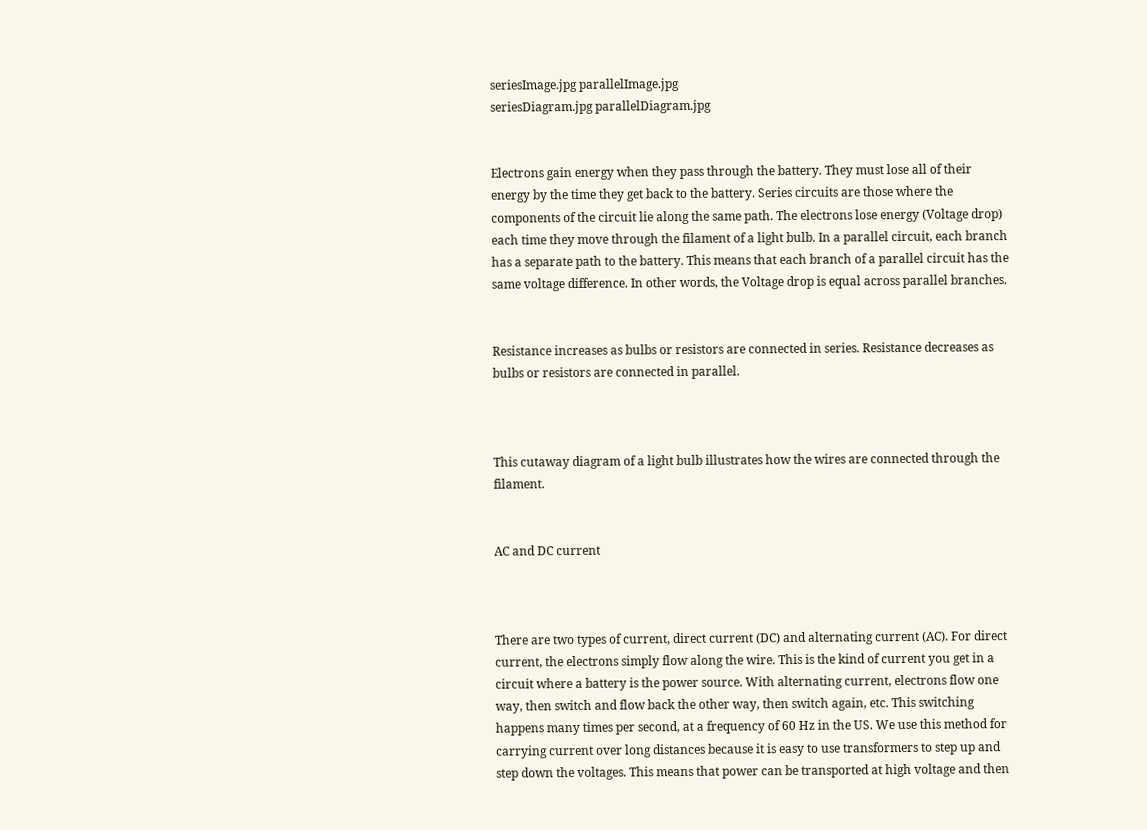seriesImage.jpg parallelImage.jpg
seriesDiagram.jpg parallelDiagram.jpg


Electrons gain energy when they pass through the battery. They must lose all of their energy by the time they get back to the battery. Series circuits are those where the components of the circuit lie along the same path. The electrons lose energy (Voltage drop) each time they move through the filament of a light bulb. In a parallel circuit, each branch has a separate path to the battery. This means that each branch of a parallel circuit has the same voltage difference. In other words, the Voltage drop is equal across parallel branches.


Resistance increases as bulbs or resistors are connected in series. Resistance decreases as bulbs or resistors are connected in parallel.



This cutaway diagram of a light bulb illustrates how the wires are connected through the filament.


AC and DC current



There are two types of current, direct current (DC) and alternating current (AC). For direct current, the electrons simply flow along the wire. This is the kind of current you get in a circuit where a battery is the power source. With alternating current, electrons flow one way, then switch and flow back the other way, then switch again, etc. This switching happens many times per second, at a frequency of 60 Hz in the US. We use this method for carrying current over long distances because it is easy to use transformers to step up and step down the voltages. This means that power can be transported at high voltage and then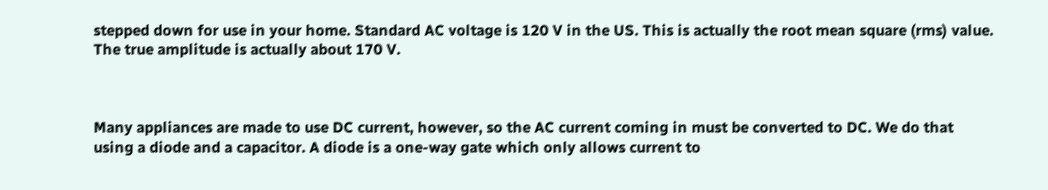stepped down for use in your home. Standard AC voltage is 120 V in the US. This is actually the root mean square (rms) value. The true amplitude is actually about 170 V.



Many appliances are made to use DC current, however, so the AC current coming in must be converted to DC. We do that using a diode and a capacitor. A diode is a one-way gate which only allows current to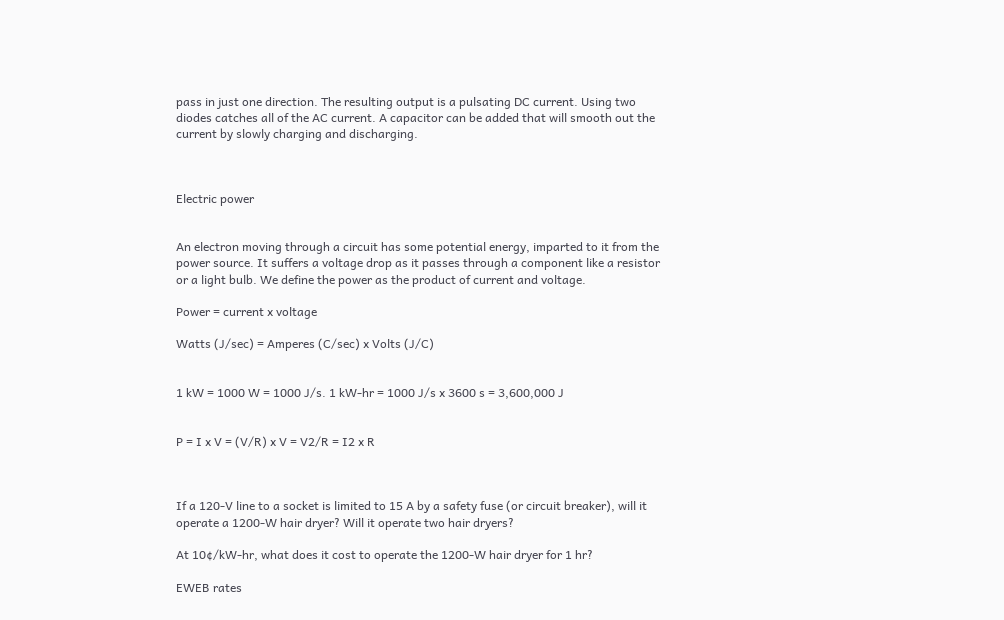pass in just one direction. The resulting output is a pulsating DC current. Using two diodes catches all of the AC current. A capacitor can be added that will smooth out the current by slowly charging and discharging.



Electric power


An electron moving through a circuit has some potential energy, imparted to it from the power source. It suffers a voltage drop as it passes through a component like a resistor or a light bulb. We define the power as the product of current and voltage.

Power = current x voltage

Watts (J/sec) = Amperes (C/sec) x Volts (J/C)


1 kW = 1000 W = 1000 J/s. 1 kW-hr = 1000 J/s x 3600 s = 3,600,000 J


P = I x V = (V/R) x V = V2/R = I2 x R



If a 120-V line to a socket is limited to 15 A by a safety fuse (or circuit breaker), will it operate a 1200-W hair dryer? Will it operate two hair dryers?

At 10¢/kW-hr, what does it cost to operate the 1200-W hair dryer for 1 hr?

EWEB rates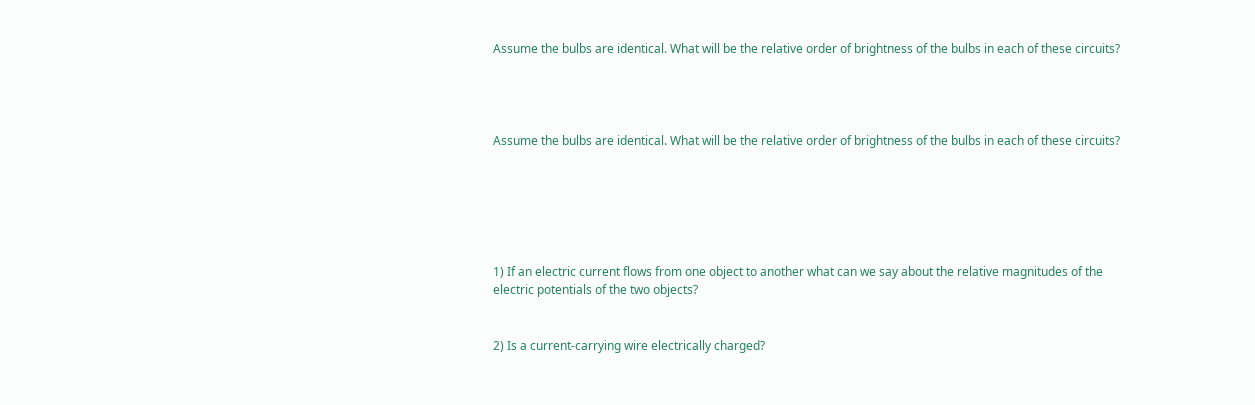Assume the bulbs are identical. What will be the relative order of brightness of the bulbs in each of these circuits?




Assume the bulbs are identical. What will be the relative order of brightness of the bulbs in each of these circuits?






1) If an electric current flows from one object to another what can we say about the relative magnitudes of the electric potentials of the two objects?


2) Is a current-carrying wire electrically charged?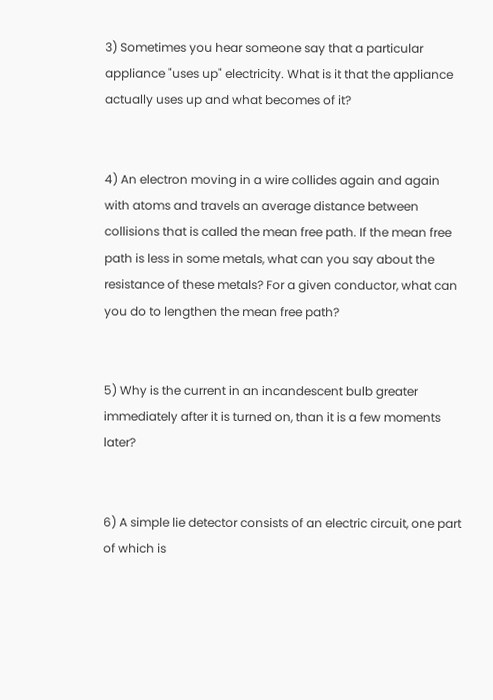3) Sometimes you hear someone say that a particular appliance "uses up" electricity. What is it that the appliance actually uses up and what becomes of it?


4) An electron moving in a wire collides again and again with atoms and travels an average distance between collisions that is called the mean free path. If the mean free path is less in some metals, what can you say about the resistance of these metals? For a given conductor, what can you do to lengthen the mean free path?


5) Why is the current in an incandescent bulb greater immediately after it is turned on, than it is a few moments later?


6) A simple lie detector consists of an electric circuit, one part of which is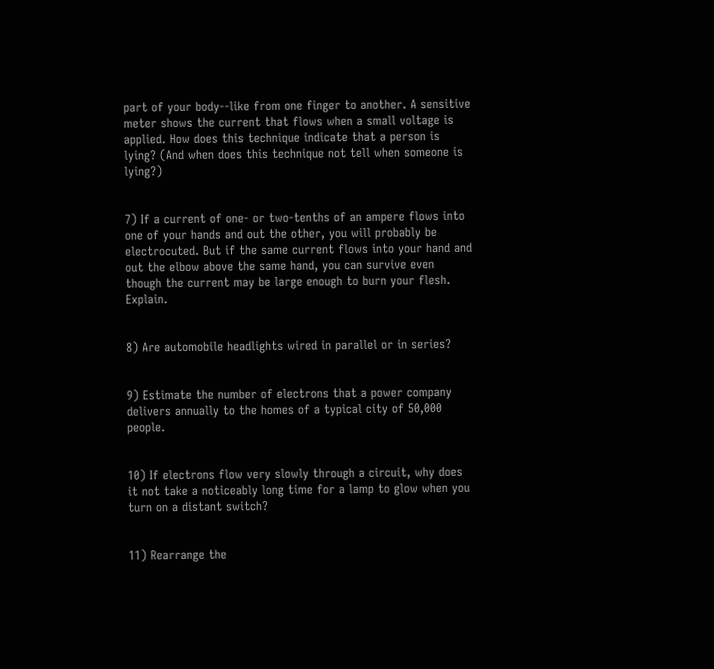part of your body--like from one finger to another. A sensitive meter shows the current that flows when a small voltage is applied. How does this technique indicate that a person is lying? (And when does this technique not tell when someone is lying?)


7) If a current of one- or two-tenths of an ampere flows into one of your hands and out the other, you will probably be electrocuted. But if the same current flows into your hand and out the elbow above the same hand, you can survive even though the current may be large enough to burn your flesh. Explain.


8) Are automobile headlights wired in parallel or in series?


9) Estimate the number of electrons that a power company delivers annually to the homes of a typical city of 50,000 people.


10) If electrons flow very slowly through a circuit, why does it not take a noticeably long time for a lamp to glow when you turn on a distant switch?


11) Rearrange the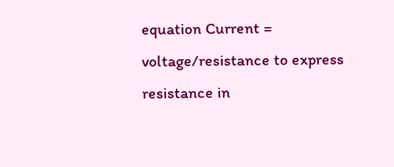equation Current = voltage/resistance to express resistance in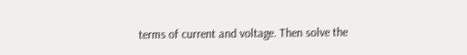terms of current and voltage. Then solve the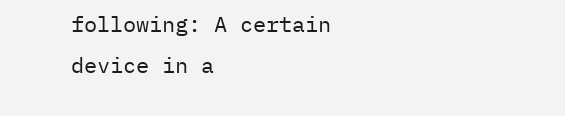following: A certain device in a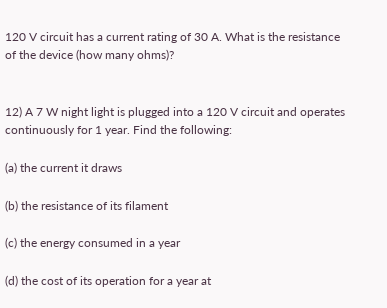120 V circuit has a current rating of 30 A. What is the resistance of the device (how many ohms)?


12) A 7 W night light is plugged into a 120 V circuit and operates continuously for 1 year. Find the following:

(a) the current it draws

(b) the resistance of its filament

(c) the energy consumed in a year

(d) the cost of its operation for a year at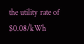the utility rate of $0.08/kWh